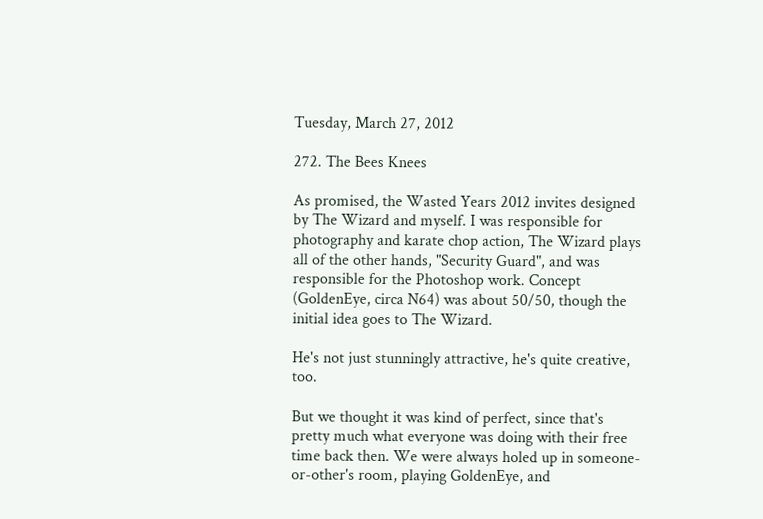Tuesday, March 27, 2012

272. The Bees Knees

As promised, the Wasted Years 2012 invites designed by The Wizard and myself. I was responsible for photography and karate chop action, The Wizard plays all of the other hands, "Security Guard", and was responsible for the Photoshop work. Concept (GoldenEye, circa N64) was about 50/50, though the initial idea goes to The Wizard.

He's not just stunningly attractive, he's quite creative, too.

But we thought it was kind of perfect, since that's pretty much what everyone was doing with their free time back then. We were always holed up in someone-or-other's room, playing GoldenEye, and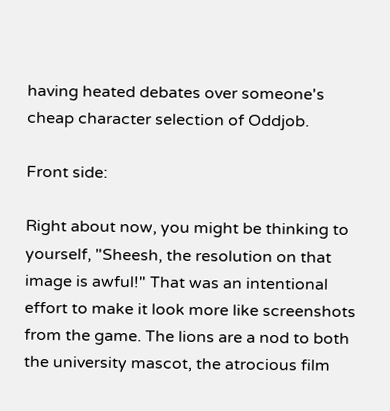having heated debates over someone's cheap character selection of Oddjob.

Front side:

Right about now, you might be thinking to yourself, "Sheesh, the resolution on that image is awful!" That was an intentional effort to make it look more like screenshots from the game. The lions are a nod to both the university mascot, the atrocious film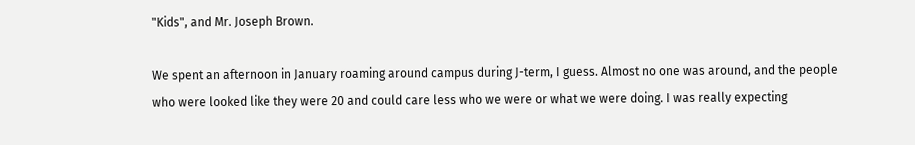"Kids", and Mr. Joseph Brown.

We spent an afternoon in January roaming around campus during J-term, I guess. Almost no one was around, and the people who were looked like they were 20 and could care less who we were or what we were doing. I was really expecting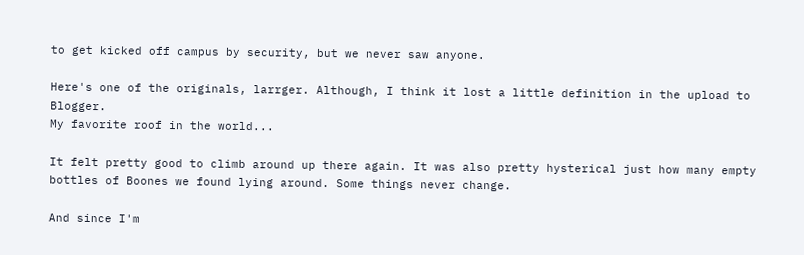to get kicked off campus by security, but we never saw anyone.

Here's one of the originals, larrger. Although, I think it lost a little definition in the upload to Blogger.
My favorite roof in the world...

It felt pretty good to climb around up there again. It was also pretty hysterical just how many empty bottles of Boones we found lying around. Some things never change.

And since I'm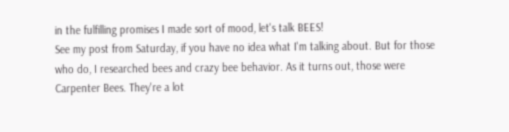in the fulfilling promises I made sort of mood, let's talk BEES!
See my post from Saturday, if you have no idea what I'm talking about. But for those who do, I researched bees and crazy bee behavior. As it turns out, those were Carpenter Bees. They're a lot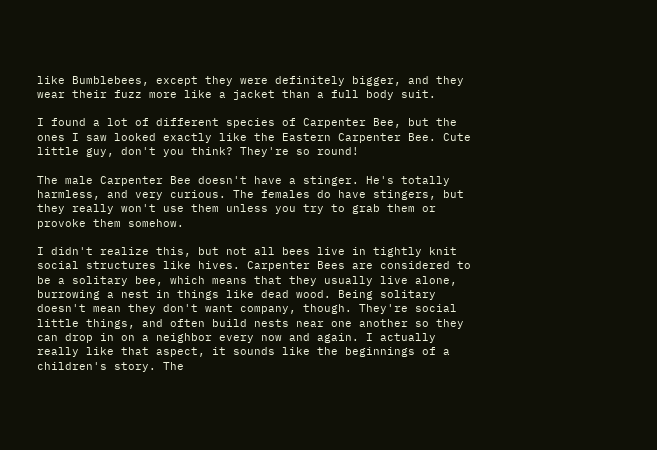like Bumblebees, except they were definitely bigger, and they wear their fuzz more like a jacket than a full body suit.

I found a lot of different species of Carpenter Bee, but the ones I saw looked exactly like the Eastern Carpenter Bee. Cute little guy, don't you think? They're so round!

The male Carpenter Bee doesn't have a stinger. He's totally harmless, and very curious. The females do have stingers, but they really won't use them unless you try to grab them or provoke them somehow.

I didn't realize this, but not all bees live in tightly knit social structures like hives. Carpenter Bees are considered to be a solitary bee, which means that they usually live alone, burrowing a nest in things like dead wood. Being solitary doesn't mean they don't want company, though. They're social little things, and often build nests near one another so they can drop in on a neighbor every now and again. I actually really like that aspect, it sounds like the beginnings of a children's story. The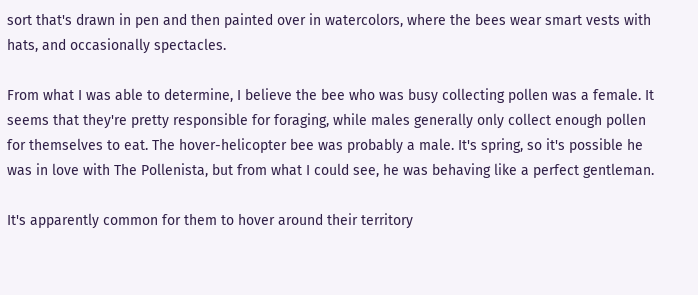sort that's drawn in pen and then painted over in watercolors, where the bees wear smart vests with hats, and occasionally spectacles.

From what I was able to determine, I believe the bee who was busy collecting pollen was a female. It seems that they're pretty responsible for foraging, while males generally only collect enough pollen for themselves to eat. The hover-helicopter bee was probably a male. It's spring, so it's possible he was in love with The Pollenista, but from what I could see, he was behaving like a perfect gentleman.

It's apparently common for them to hover around their territory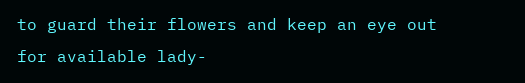to guard their flowers and keep an eye out for available lady-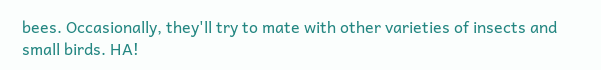bees. Occasionally, they'll try to mate with other varieties of insects and small birds. HA!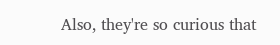Also, they're so curious that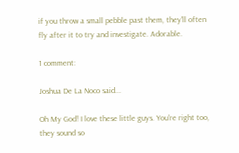if you throw a small pebble past them, they'll often fly after it to try and investigate. Adorable.

1 comment:

Joshua De La Noco said...

Oh My God! I love these little guys. You're right too, they sound so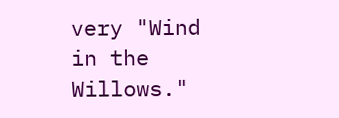very "Wind in the Willows."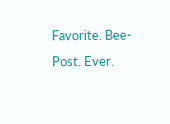Favorite. Bee-Post. Ever.